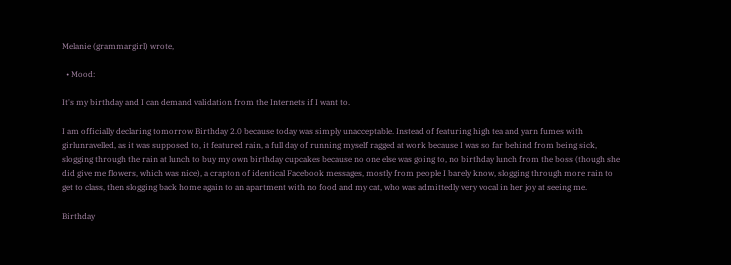Melanie (grammargirl) wrote,

  • Mood:

It's my birthday and I can demand validation from the Internets if I want to.

I am officially declaring tomorrow Birthday 2.0 because today was simply unacceptable. Instead of featuring high tea and yarn fumes with girlunravelled, as it was supposed to, it featured rain, a full day of running myself ragged at work because I was so far behind from being sick, slogging through the rain at lunch to buy my own birthday cupcakes because no one else was going to, no birthday lunch from the boss (though she did give me flowers, which was nice), a crapton of identical Facebook messages, mostly from people I barely know, slogging through more rain to get to class, then slogging back home again to an apartment with no food and my cat, who was admittedly very vocal in her joy at seeing me.

Birthday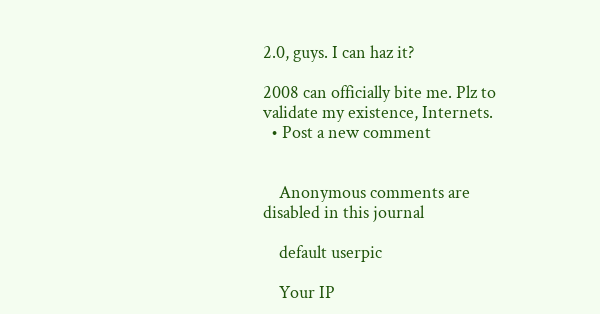2.0, guys. I can haz it?

2008 can officially bite me. Plz to validate my existence, Internets.
  • Post a new comment


    Anonymous comments are disabled in this journal

    default userpic

    Your IP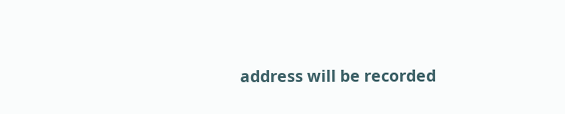address will be recorded